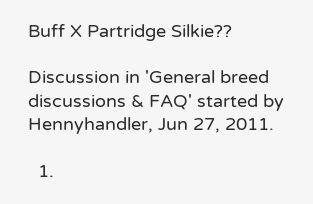Buff X Partridge Silkie??

Discussion in 'General breed discussions & FAQ' started by Hennyhandler, Jun 27, 2011.

  1.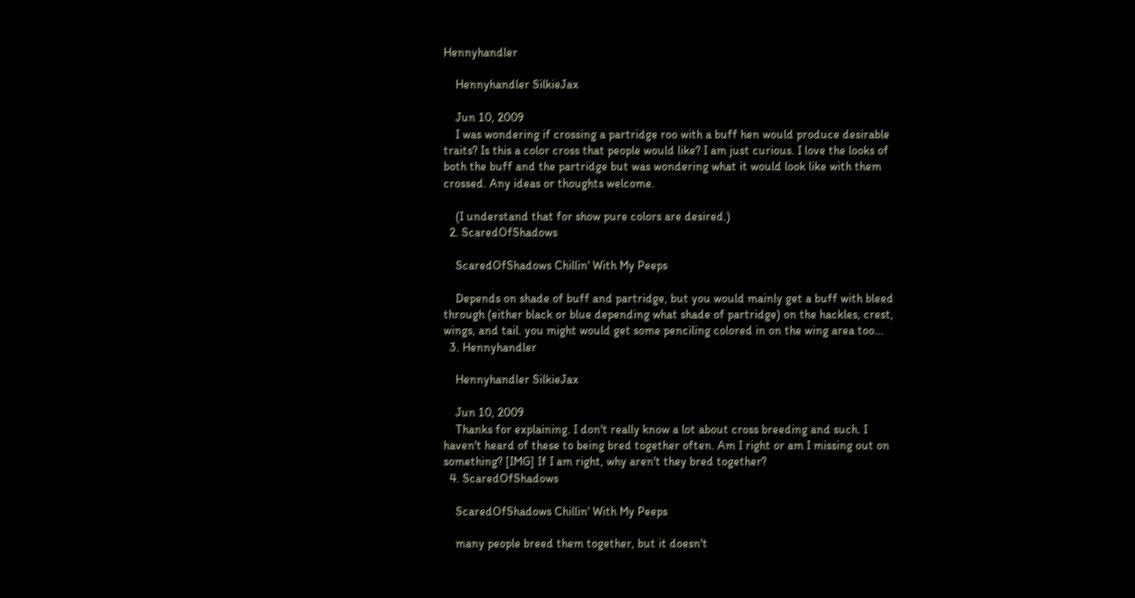Hennyhandler

    Hennyhandler SilkieJax

    Jun 10, 2009
    I was wondering if crossing a partridge roo with a buff hen would produce desirable traits? Is this a color cross that people would like? I am just curious. I love the looks of both the buff and the partridge but was wondering what it would look like with them crossed. Any ideas or thoughts welcome.

    (I understand that for show pure colors are desired.)
  2. ScaredOfShadows

    ScaredOfShadows Chillin' With My Peeps

    Depends on shade of buff and partridge, but you would mainly get a buff with bleed through (either black or blue depending what shade of partridge) on the hackles, crest, wings, and tail. you might would get some penciling colored in on the wing area too...
  3. Hennyhandler

    Hennyhandler SilkieJax

    Jun 10, 2009
    Thanks for explaining. I don't really know a lot about cross breeding and such. I haven't heard of these to being bred together often. Am I right or am I missing out on something? [IMG] If I am right, why aren't they bred together?
  4. ScaredOfShadows

    ScaredOfShadows Chillin' With My Peeps

    many people breed them together, but it doesn't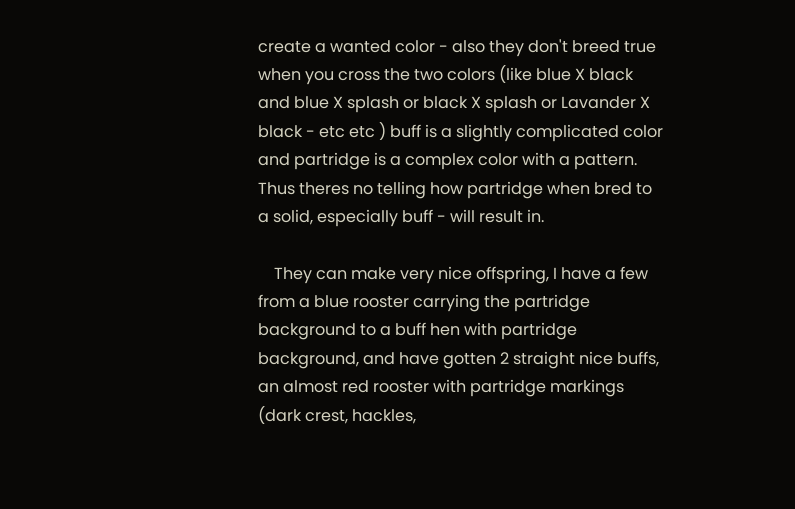create a wanted color - also they don't breed true when you cross the two colors (like blue X black and blue X splash or black X splash or Lavander X black - etc etc ) buff is a slightly complicated color and partridge is a complex color with a pattern. Thus theres no telling how partridge when bred to a solid, especially buff - will result in.

    They can make very nice offspring, I have a few from a blue rooster carrying the partridge background to a buff hen with partridge background, and have gotten 2 straight nice buffs, an almost red rooster with partridge markings (dark crest, hackles,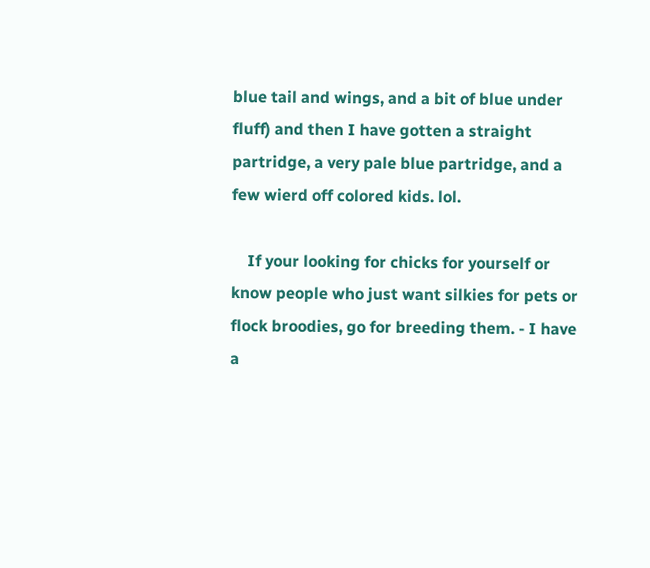blue tail and wings, and a bit of blue under fluff) and then I have gotten a straight partridge, a very pale blue partridge, and a few wierd off colored kids. lol.

    If your looking for chicks for yourself or know people who just want silkies for pets or flock broodies, go for breeding them. - I have a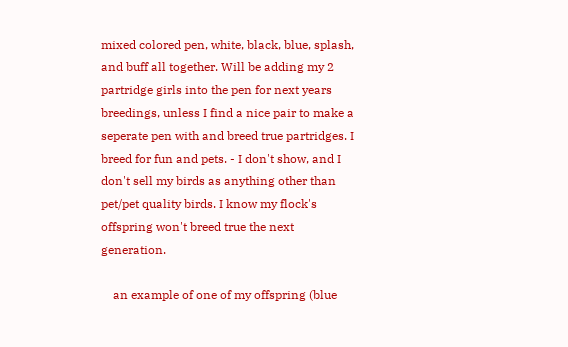mixed colored pen, white, black, blue, splash, and buff all together. Will be adding my 2 partridge girls into the pen for next years breedings, unless I find a nice pair to make a seperate pen with and breed true partridges. I breed for fun and pets. - I don't show, and I don't sell my birds as anything other than pet/pet quality birds. I know my flock's offspring won't breed true the next generation.

    an example of one of my offspring (blue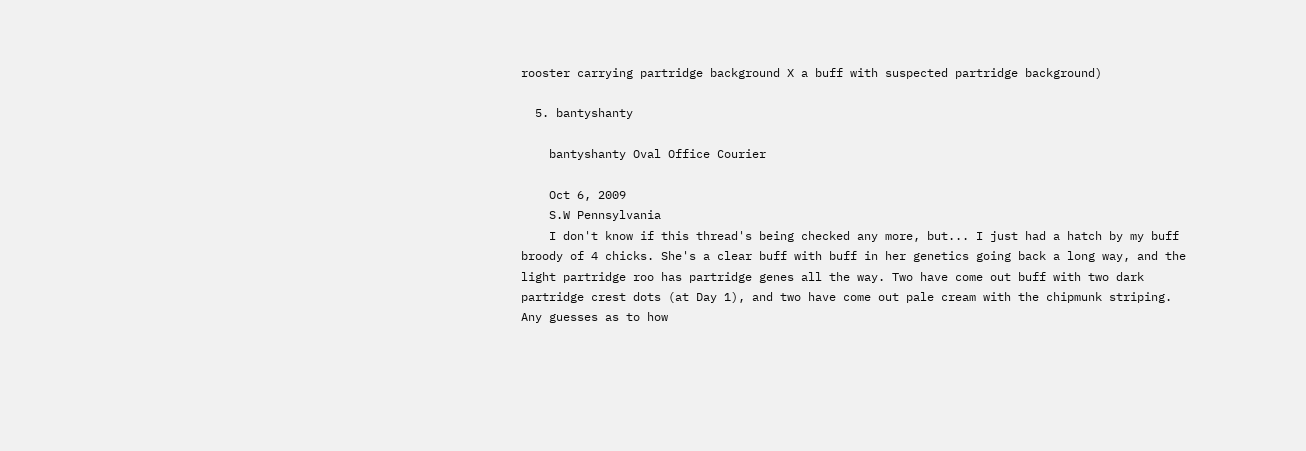rooster carrying partridge background X a buff with suspected partridge background)

  5. bantyshanty

    bantyshanty Oval Office Courier

    Oct 6, 2009
    S.W Pennsylvania
    I don't know if this thread's being checked any more, but... I just had a hatch by my buff broody of 4 chicks. She's a clear buff with buff in her genetics going back a long way, and the light partridge roo has partridge genes all the way. Two have come out buff with two dark partridge crest dots (at Day 1), and two have come out pale cream with the chipmunk striping. Any guesses as to how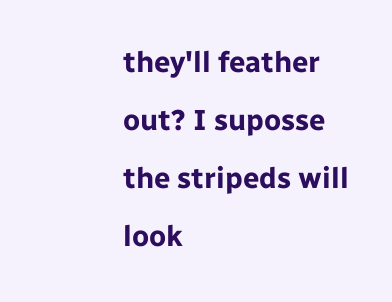they'll feather out? I suposse the stripeds will look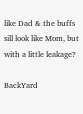like Dad & the buffs sill look like Mom, but with a little leakage?

BackYard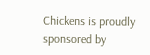Chickens is proudly sponsored by